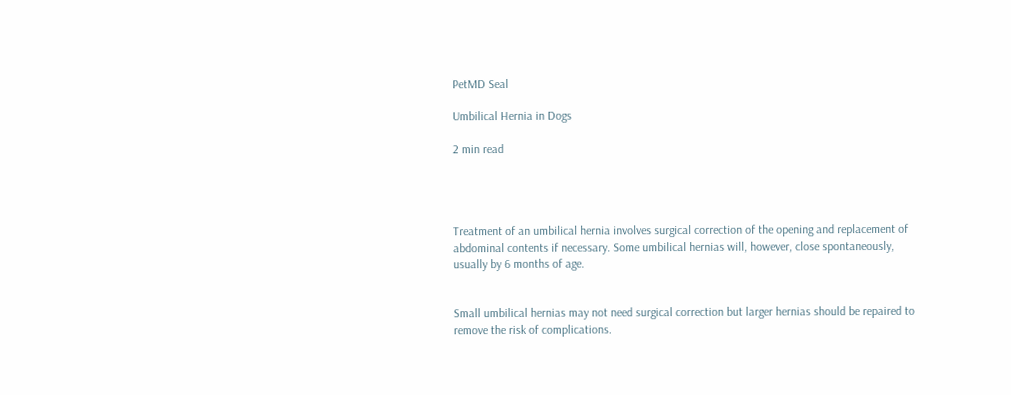PetMD Seal

Umbilical Hernia in Dogs

2 min read




Treatment of an umbilical hernia involves surgical correction of the opening and replacement of abdominal contents if necessary. Some umbilical hernias will, however, close spontaneously, usually by 6 months of age.


Small umbilical hernias may not need surgical correction but larger hernias should be repaired to remove the risk of complications.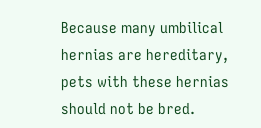Because many umbilical hernias are hereditary, pets with these hernias should not be bred.